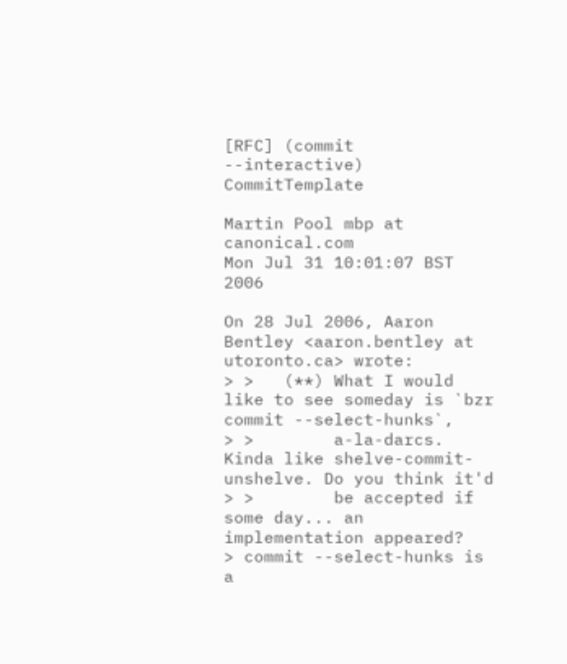[RFC] (commit --interactive) CommitTemplate

Martin Pool mbp at canonical.com
Mon Jul 31 10:01:07 BST 2006

On 28 Jul 2006, Aaron Bentley <aaron.bentley at utoronto.ca> wrote:
> >   (**) What I would like to see someday is `bzr commit --select-hunks`,
> >        a-la-darcs. Kinda like shelve-commit-unshelve. Do you think it'd
> >        be accepted if some day... an implementation appeared?
> commit --select-hunks is a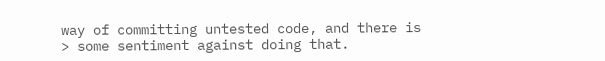way of committing untested code, and there is
> some sentiment against doing that.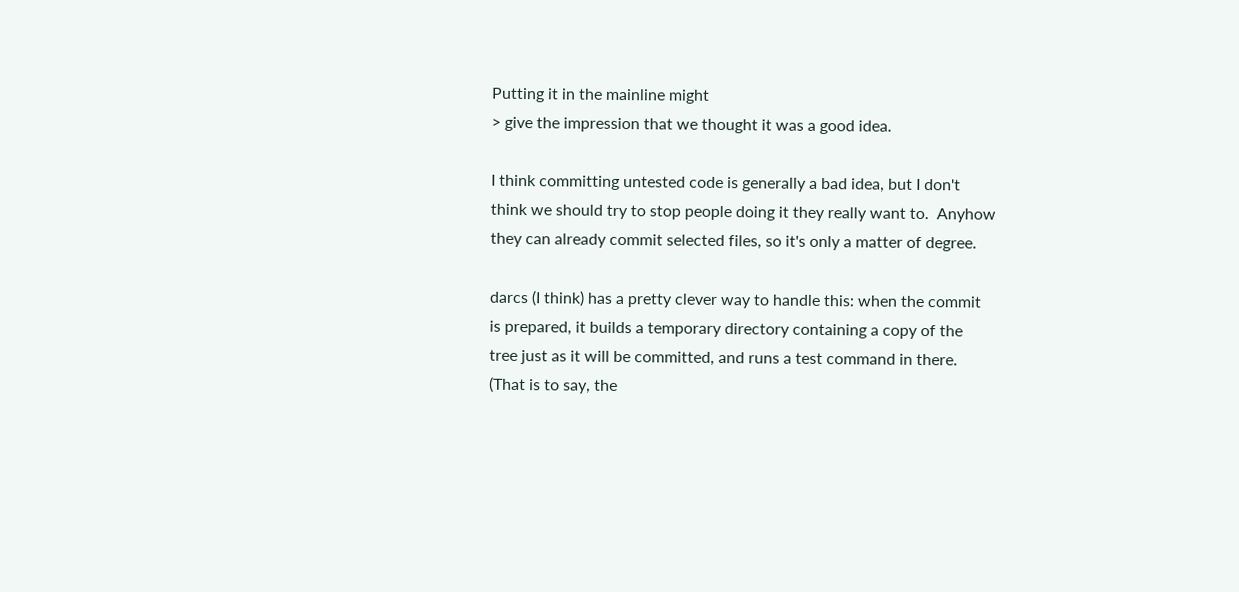Putting it in the mainline might
> give the impression that we thought it was a good idea.

I think committing untested code is generally a bad idea, but I don't
think we should try to stop people doing it they really want to.  Anyhow
they can already commit selected files, so it's only a matter of degree.

darcs (I think) has a pretty clever way to handle this: when the commit
is prepared, it builds a temporary directory containing a copy of the
tree just as it will be committed, and runs a test command in there.
(That is to say, the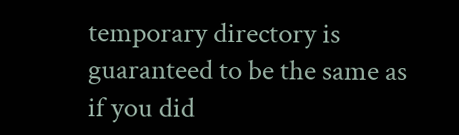temporary directory is guaranteed to be the same as
if you did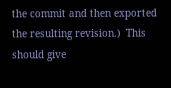the commit and then exported the resulting revision.)  This
should give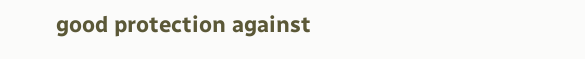good protection against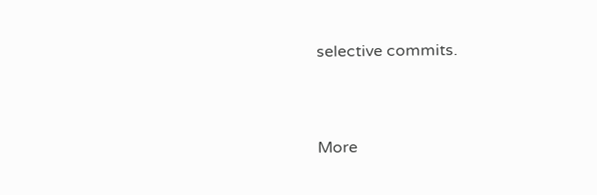selective commits.


More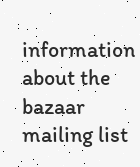information about the bazaar mailing list